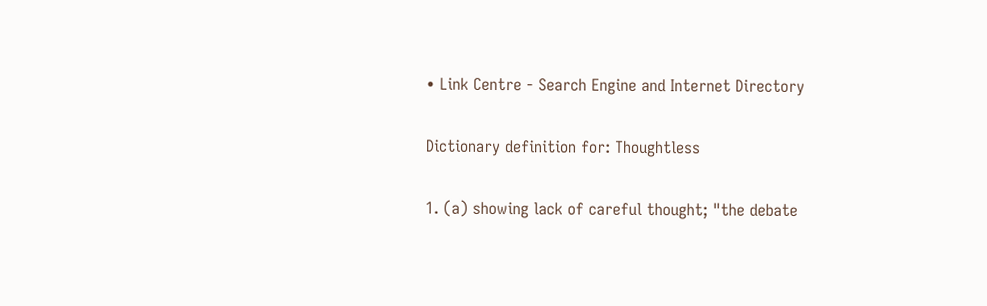• Link Centre - Search Engine and Internet Directory

Dictionary definition for: Thoughtless

1. (a) showing lack of careful thought; "the debate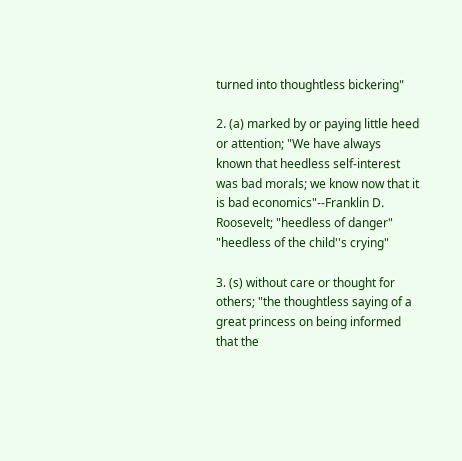turned into thoughtless bickering"

2. (a) marked by or paying little heed or attention; "We have always known that heedless self-interest was bad morals; we know now that it is bad economics"--Franklin D. Roosevelt; "heedless of danger" "heedless of the child''s crying"

3. (s) without care or thought for others; "the thoughtless saying of a great princess on being informed that the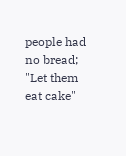people had no bread; "Let them eat cake"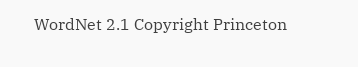WordNet 2.1 Copyright Princeton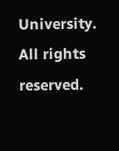University. All rights reserved.